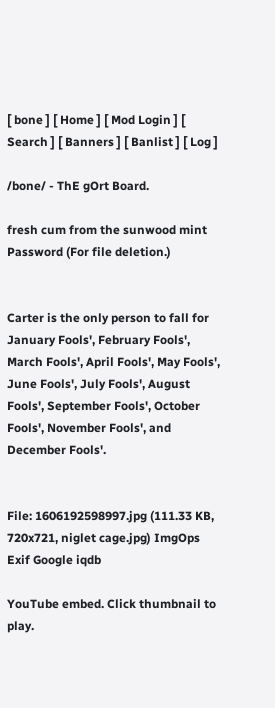[ bone ] [ Home ] [ Mod Login ] [ Search ] [ Banners ] [ Banlist ] [ Log ]

/bone/ - ThE gOrt Board.

fresh cum from the sunwood mint
Password (For file deletion.)


Carter is the only person to fall for January Fools', February Fools', March Fools', April Fools', May Fools', June Fools', July Fools', August Fools', September Fools', October Fools', November Fools', and December Fools'.


File: 1606192598997.jpg (111.33 KB, 720x721, niglet cage.jpg) ImgOps Exif Google iqdb

YouTube embed. Click thumbnail to play.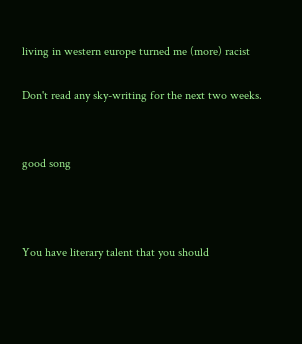living in western europe turned me (more) racist

Don't read any sky-writing for the next two weeks.


good song



You have literary talent that you should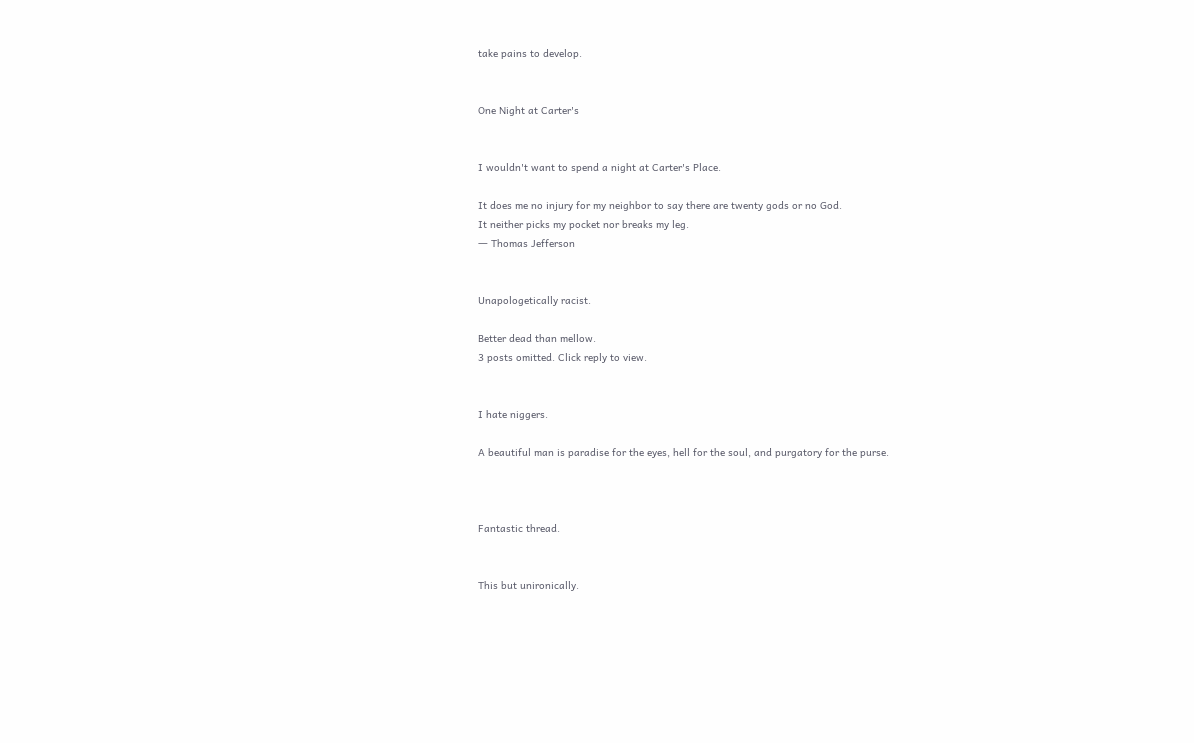take pains to develop.


One Night at Carter's


I wouldn't want to spend a night at Carter's Place.

It does me no injury for my neighbor to say there are twenty gods or no God.
It neither picks my pocket nor breaks my leg.
― Thomas Jefferson


Unapologetically racist.

Better dead than mellow.
3 posts omitted. Click reply to view.


I hate niggers.

A beautiful man is paradise for the eyes, hell for the soul, and purgatory for the purse.



Fantastic thread.


This but unironically.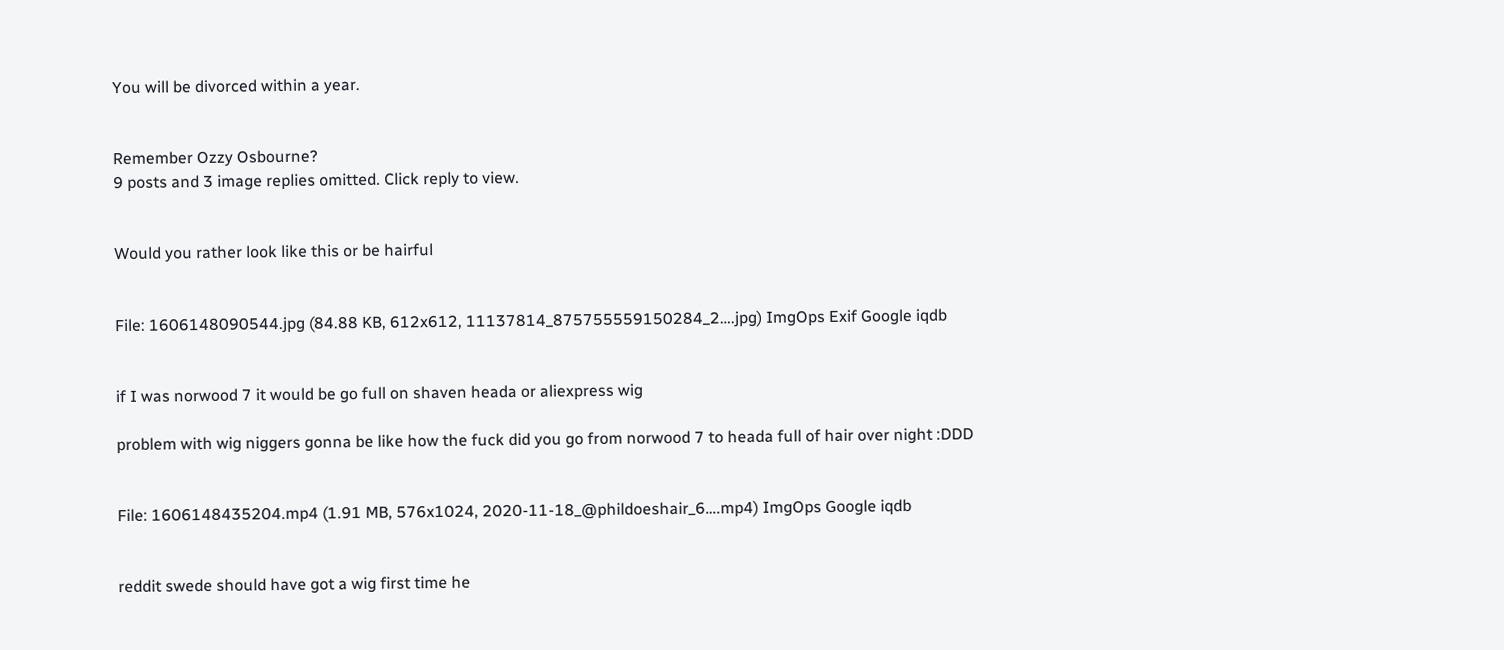You will be divorced within a year.


Remember Ozzy Osbourne?
9 posts and 3 image replies omitted. Click reply to view.


Would you rather look like this or be hairful


File: 1606148090544.jpg (84.88 KB, 612x612, 11137814_875755559150284_2….jpg) ImgOps Exif Google iqdb


if I was norwood 7 it would be go full on shaven heada or aliexpress wig

problem with wig niggers gonna be like how the fuck did you go from norwood 7 to heada full of hair over night :DDD


File: 1606148435204.mp4 (1.91 MB, 576x1024, 2020-11-18_@phildoeshair_6….mp4) ImgOps Google iqdb


reddit swede should have got a wig first time he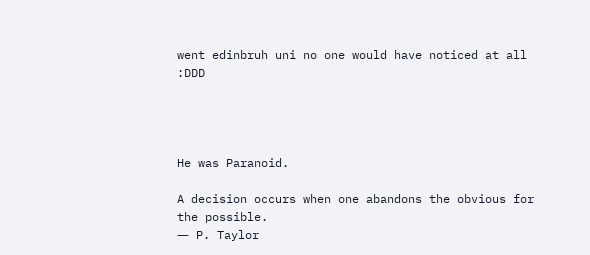went edinbruh uni no one would have noticed at all :DDD




He was Paranoid.

A decision occurs when one abandons the obvious for the possible.
― P. Taylor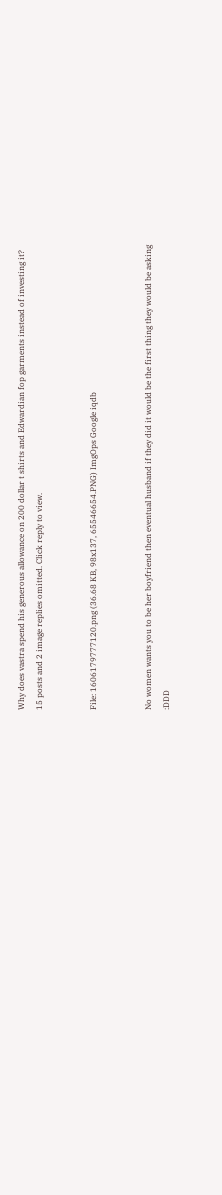Why does vastra spend his generous allowance on 200 dollar t shirts and Edwardian fop garments instead of investing it?
15 posts and 2 image replies omitted. Click reply to view.


File: 1606179777120.png (36.68 KB, 98x137, 65546654.PNG) ImgOps Google iqdb


No women wants you to be her boyfriend then eventual husband if they did it would be the first thing they would be asking :DDD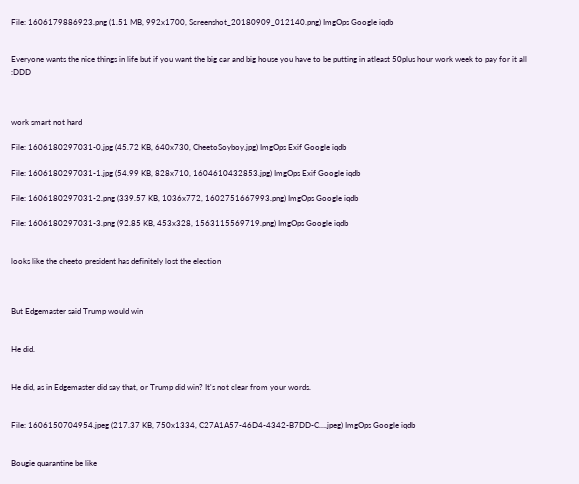File: 1606179886923.png (1.51 MB, 992x1700, Screenshot_20180909_012140.png) ImgOps Google iqdb


Everyone wants the nice things in life but if you want the big car and big house you have to be putting in atleast 50plus hour work week to pay for it all :DDD



work smart not hard

File: 1606180297031-0.jpg (45.72 KB, 640x730, CheetoSoyboy.jpg) ImgOps Exif Google iqdb

File: 1606180297031-1.jpg (54.99 KB, 828x710, 1604610432853.jpg) ImgOps Exif Google iqdb

File: 1606180297031-2.png (339.57 KB, 1036x772, 1602751667993.png) ImgOps Google iqdb

File: 1606180297031-3.png (92.85 KB, 453x328, 1563115569719.png) ImgOps Google iqdb


looks like the cheeto president has definitely lost the election



But Edgemaster said Trump would win


He did.


He did, as in Edgemaster did say that, or Trump did win? It's not clear from your words.


File: 1606150704954.jpeg (217.37 KB, 750x1334, C27A1A57-46D4-4342-B7DD-C….jpeg) ImgOps Google iqdb


Bougie quarantine be like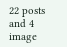22 posts and 4 image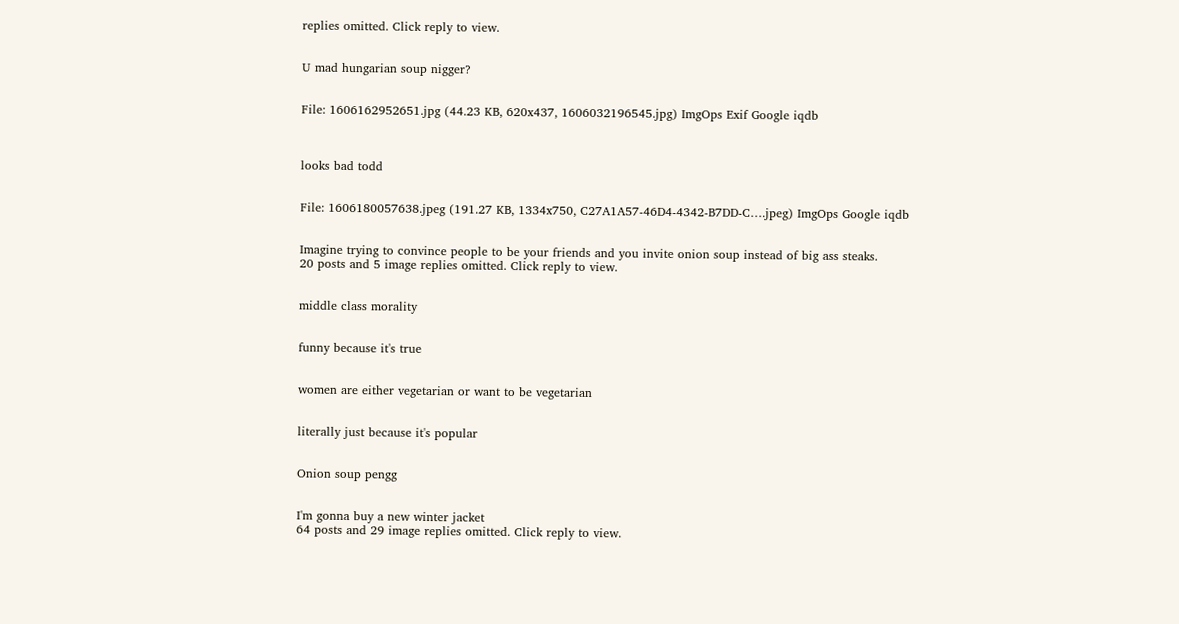replies omitted. Click reply to view.


U mad hungarian soup nigger?


File: 1606162952651.jpg (44.23 KB, 620x437, 1606032196545.jpg) ImgOps Exif Google iqdb



looks bad todd


File: 1606180057638.jpeg (191.27 KB, 1334x750, C27A1A57-46D4-4342-B7DD-C….jpeg) ImgOps Google iqdb


Imagine trying to convince people to be your friends and you invite onion soup instead of big ass steaks.
20 posts and 5 image replies omitted. Click reply to view.


middle class morality


funny because it's true


women are either vegetarian or want to be vegetarian


literally just because it's popular


Onion soup pengg


I'm gonna buy a new winter jacket
64 posts and 29 image replies omitted. Click reply to view.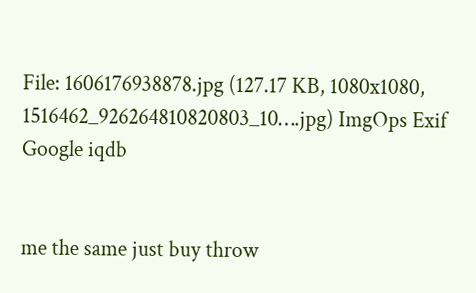File: 1606176938878.jpg (127.17 KB, 1080x1080, 1516462_926264810820803_10….jpg) ImgOps Exif Google iqdb


me the same just buy throw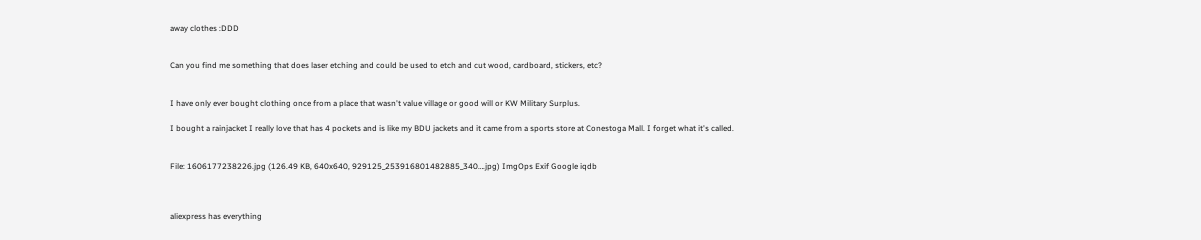away clothes :DDD


Can you find me something that does laser etching and could be used to etch and cut wood, cardboard, stickers, etc?


I have only ever bought clothing once from a place that wasn't value village or good will or KW Military Surplus.

I bought a rainjacket I really love that has 4 pockets and is like my BDU jackets and it came from a sports store at Conestoga Mall. I forget what it's called.


File: 1606177238226.jpg (126.49 KB, 640x640, 929125_253916801482885_340….jpg) ImgOps Exif Google iqdb



aliexpress has everything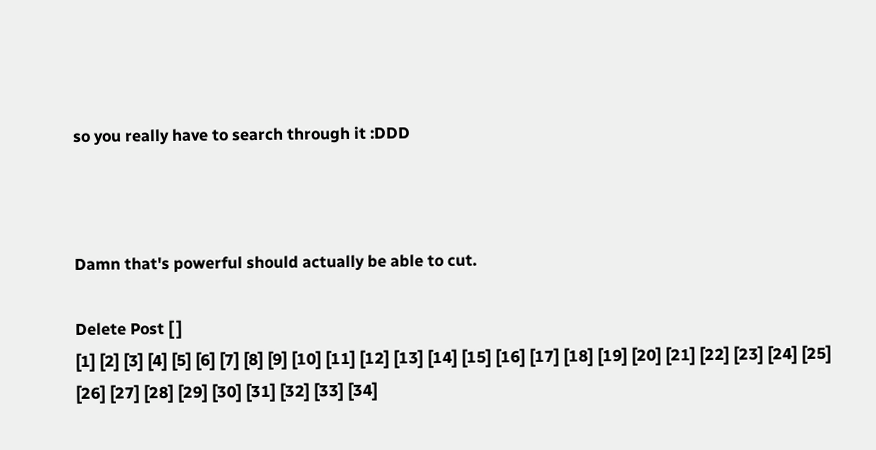so you really have to search through it :DDD



Damn that's powerful should actually be able to cut.

Delete Post [ ]
[1] [2] [3] [4] [5] [6] [7] [8] [9] [10] [11] [12] [13] [14] [15] [16] [17] [18] [19] [20] [21] [22] [23] [24] [25] [26] [27] [28] [29] [30] [31] [32] [33] [34]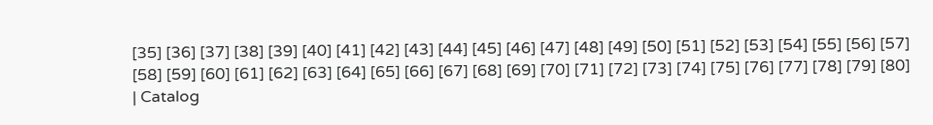[35] [36] [37] [38] [39] [40] [41] [42] [43] [44] [45] [46] [47] [48] [49] [50] [51] [52] [53] [54] [55] [56] [57] [58] [59] [60] [61] [62] [63] [64] [65] [66] [67] [68] [69] [70] [71] [72] [73] [74] [75] [76] [77] [78] [79] [80]
| Catalog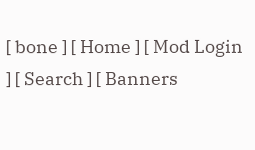[ bone ] [ Home ] [ Mod Login ] [ Search ] [ Banners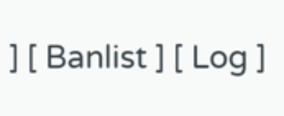] [ Banlist ] [ Log ]